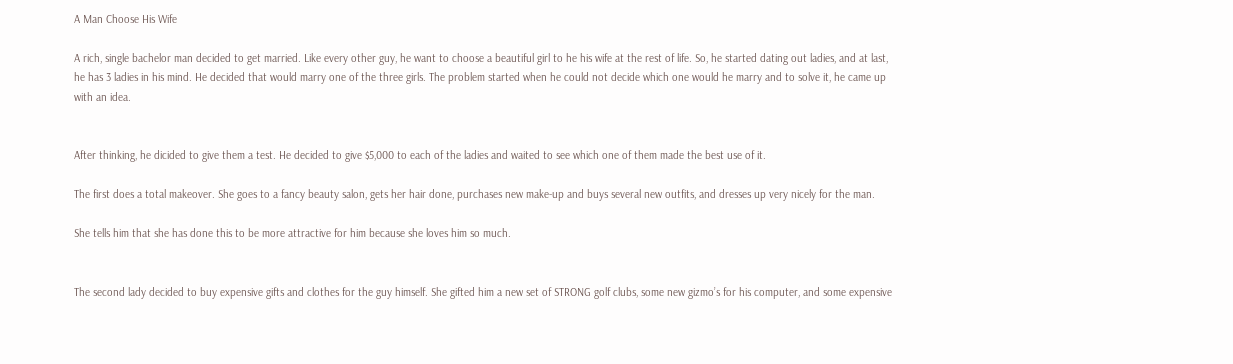A Man Choose His Wife

A rich, single bachelor man decided to get married. Like every other guy, he want to choose a beautiful girl to he his wife at the rest of life. So, he started dating out ladies, and at last, he has 3 ladies in his mind. He decided that would marry one of the three girls. The problem started when he could not decide which one would he marry and to solve it, he came up with an idea.


After thinking, he dicided to give them a test. He decided to give $5,000 to each of the ladies and waited to see which one of them made the best use of it.

The first does a total makeover. She goes to a fancy beauty salon, gets her hair done, purchases new make-up and buys several new outfits, and dresses up very nicely for the man.

She tells him that she has done this to be more attractive for him because she loves him so much.


The second lady decided to buy expensive gifts and clothes for the guy himself. She gifted him a new set of STRONG golf clubs, some new gizmo’s for his computer, and some expensive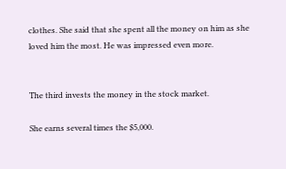clothes. She said that she spent all the money on him as she loved him the most. He was impressed even more.


The third invests the money in the stock market.

She earns several times the $5,000.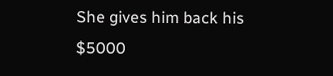She gives him back his $5000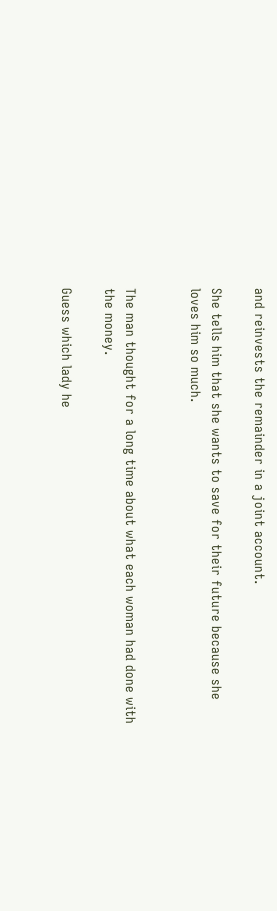and reinvests the remainder in a joint account.

She tells him that she wants to save for their future because she loves him so much.


The man thought for a long time about what each woman had done with the money.

Guess which lady he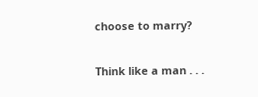choose to marry?


Think like a man . . .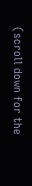(scroll down for the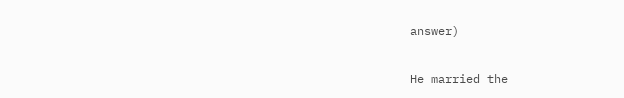answer)

He married the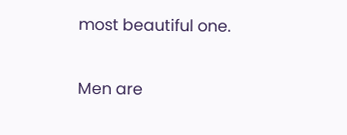most beautiful one.

Men are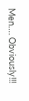Men…. Obviously!!!